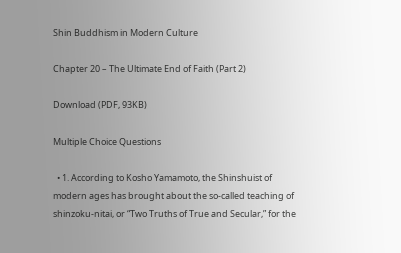Shin Buddhism in Modern Culture

Chapter 20 – The Ultimate End of Faith (Part 2)

Download (PDF, 93KB)

Multiple Choice Questions

  • 1. According to Kosho Yamamoto, the Shinshuist of modern ages has brought about the so-called teaching of shinzoku-nitai, or “Two Truths of True and Secular,” for the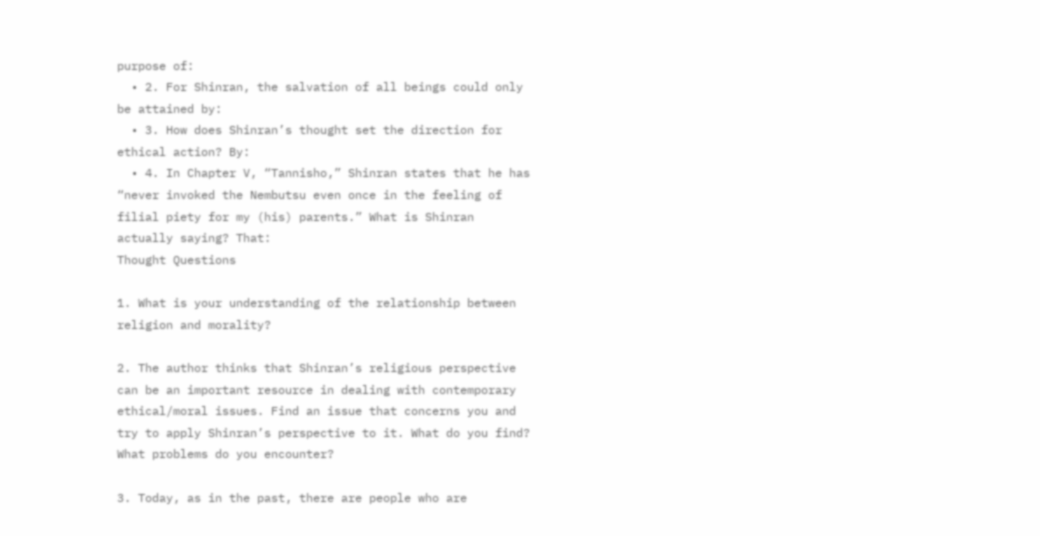purpose of:
  • 2. For Shinran, the salvation of all beings could only be attained by:
  • 3. How does Shinran’s thought set the direction for ethical action? By:
  • 4. In Chapter V, “Tannisho,” Shinran states that he has “never invoked the Nembutsu even once in the feeling of filial piety for my (his) parents.” What is Shinran actually saying? That:
Thought Questions

1. What is your understanding of the relationship between religion and morality?

2. The author thinks that Shinran’s religious perspective can be an important resource in dealing with contemporary ethical/moral issues. Find an issue that concerns you and try to apply Shinran’s perspective to it. What do you find? What problems do you encounter?

3. Today, as in the past, there are people who are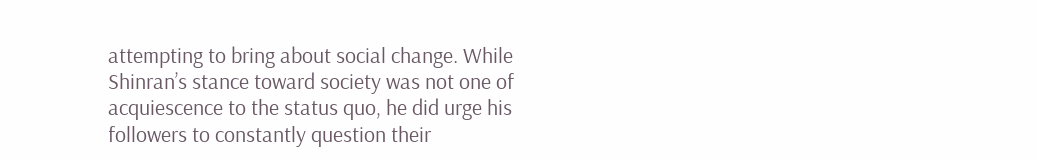attempting to bring about social change. While Shinran’s stance toward society was not one of acquiescence to the status quo, he did urge his followers to constantly question their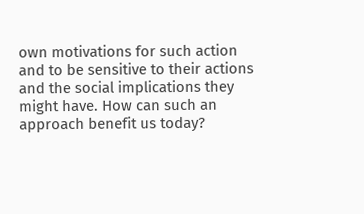own motivations for such action and to be sensitive to their actions and the social implications they might have. How can such an approach benefit us today?